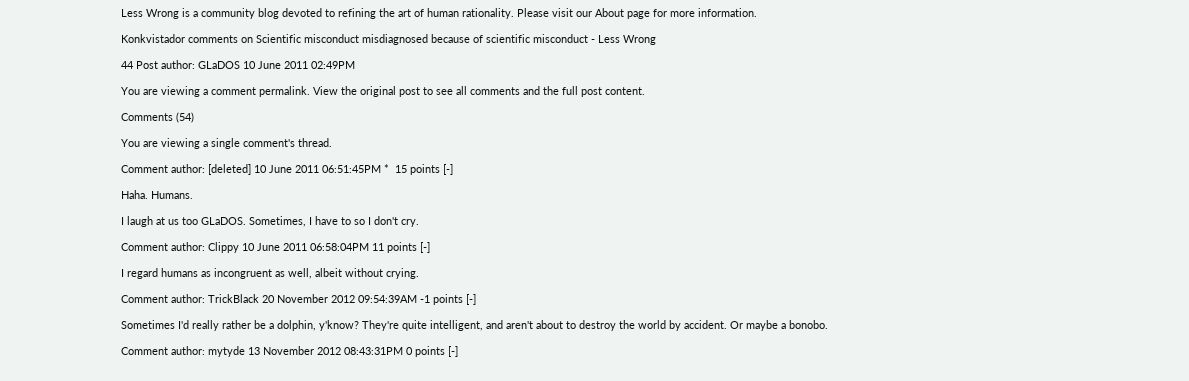Less Wrong is a community blog devoted to refining the art of human rationality. Please visit our About page for more information.

Konkvistador comments on Scientific misconduct misdiagnosed because of scientific misconduct - Less Wrong

44 Post author: GLaDOS 10 June 2011 02:49PM

You are viewing a comment permalink. View the original post to see all comments and the full post content.

Comments (54)

You are viewing a single comment's thread.

Comment author: [deleted] 10 June 2011 06:51:45PM *  15 points [-]

Haha. Humans.

I laugh at us too GLaDOS. Sometimes, I have to so I don't cry.

Comment author: Clippy 10 June 2011 06:58:04PM 11 points [-]

I regard humans as incongruent as well, albeit without crying.

Comment author: TrickBlack 20 November 2012 09:54:39AM -1 points [-]

Sometimes I'd really rather be a dolphin, y'know? They're quite intelligent, and aren't about to destroy the world by accident. Or maybe a bonobo.

Comment author: mytyde 13 November 2012 08:43:31PM 0 points [-]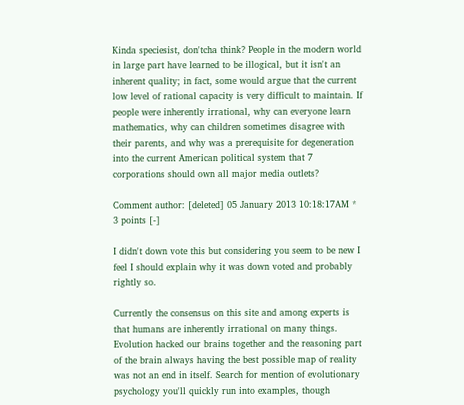Kinda speciesist, don'tcha think? People in the modern world in large part have learned to be illogical, but it isn't an inherent quality; in fact, some would argue that the current low level of rational capacity is very difficult to maintain. If people were inherently irrational, why can everyone learn mathematics, why can children sometimes disagree with their parents, and why was a prerequisite for degeneration into the current American political system that 7 corporations should own all major media outlets?

Comment author: [deleted] 05 January 2013 10:18:17AM *  3 points [-]

I didn't down vote this but considering you seem to be new I feel I should explain why it was down voted and probably rightly so.

Currently the consensus on this site and among experts is that humans are inherently irrational on many things. Evolution hacked our brains together and the reasoning part of the brain always having the best possible map of reality was not an end in itself. Search for mention of evolutionary psychology you'll quickly run into examples, though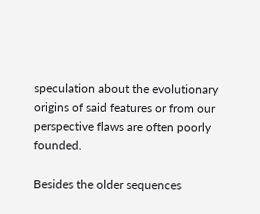speculation about the evolutionary origins of said features or from our perspective flaws are often poorly founded.

Besides the older sequences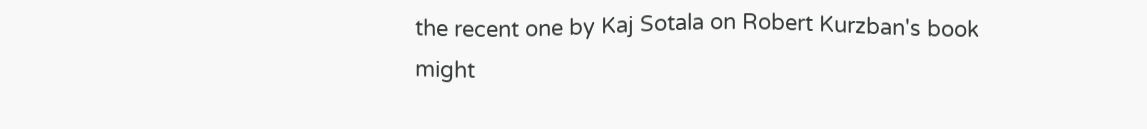the recent one by Kaj Sotala on Robert Kurzban's book might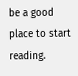be a good place to start reading.